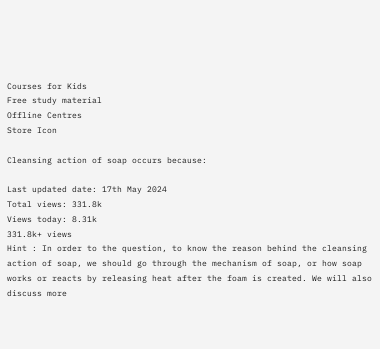Courses for Kids
Free study material
Offline Centres
Store Icon

Cleansing action of soap occurs because:

Last updated date: 17th May 2024
Total views: 331.8k
Views today: 8.31k
331.8k+ views
Hint : In order to the question, to know the reason behind the cleansing action of soap, we should go through the mechanism of soap, or how soap works or reacts by releasing heat after the foam is created. We will also discuss more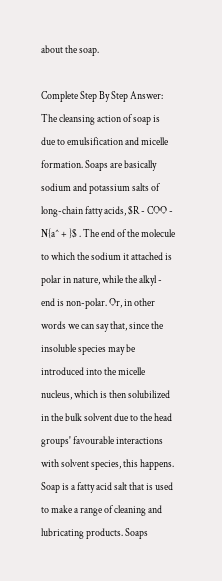about the soap.

Complete Step By Step Answer:
The cleansing action of soap is due to emulsification and micelle formation. Soaps are basically sodium and potassium salts of long-chain fatty acids, $R - COO - N{a^ + }$ . The end of the molecule to which the sodium it attached is polar in nature, while the alkyl - end is non-polar. Or, in other words we can say that, since the insoluble species may be introduced into the micelle nucleus, which is then solubilized in the bulk solvent due to the head groups' favourable interactions with solvent species, this happens.
Soap is a fatty acid salt that is used to make a range of cleaning and lubricating products. Soaps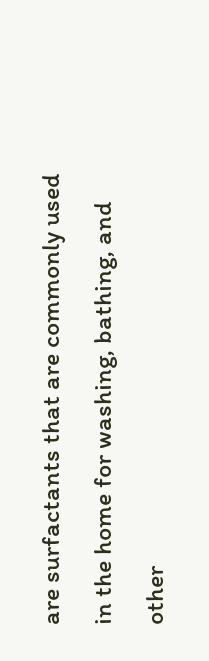are surfactants that are commonly used in the home for washing, bathing, and other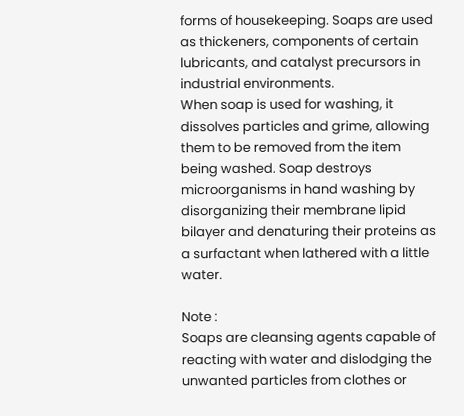forms of housekeeping. Soaps are used as thickeners, components of certain lubricants, and catalyst precursors in industrial environments.
When soap is used for washing, it dissolves particles and grime, allowing them to be removed from the item being washed. Soap destroys microorganisms in hand washing by disorganizing their membrane lipid bilayer and denaturing their proteins as a surfactant when lathered with a little water.

Note :
Soaps are cleansing agents capable of reacting with water and dislodging the unwanted particles from clothes or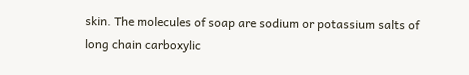skin. The molecules of soap are sodium or potassium salts of long chain carboxylic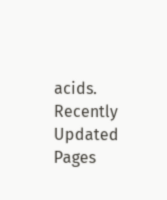acids.
Recently Updated Pages